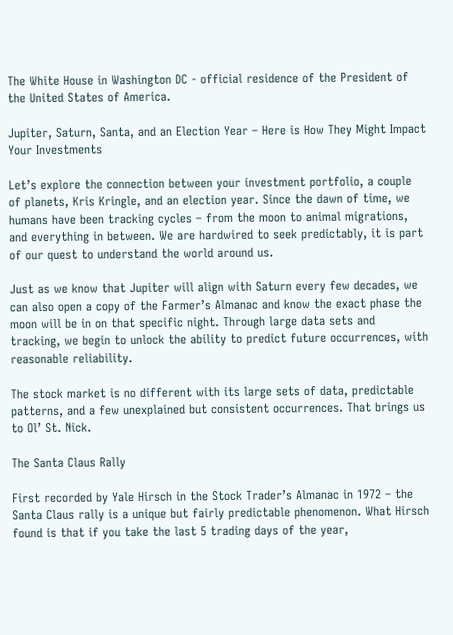The White House in Washington DC - official residence of the President of the United States of America.

Jupiter, Saturn, Santa, and an Election Year – Here is How They Might Impact Your Investments

Let’s explore the connection between your investment portfolio, a couple of planets, Kris Kringle, and an election year. Since the dawn of time, we humans have been tracking cycles – from the moon to animal migrations, and everything in between. We are hardwired to seek predictably, it is part of our quest to understand the world around us.

Just as we know that Jupiter will align with Saturn every few decades, we can also open a copy of the Farmer’s Almanac and know the exact phase the moon will be in on that specific night. Through large data sets and tracking, we begin to unlock the ability to predict future occurrences, with reasonable reliability.

The stock market is no different with its large sets of data, predictable patterns, and a few unexplained but consistent occurrences. That brings us to Ol’ St. Nick.

The Santa Claus Rally

First recorded by Yale Hirsch in the Stock Trader’s Almanac in 1972 – the Santa Claus rally is a unique but fairly predictable phenomenon. What Hirsch found is that if you take the last 5 trading days of the year,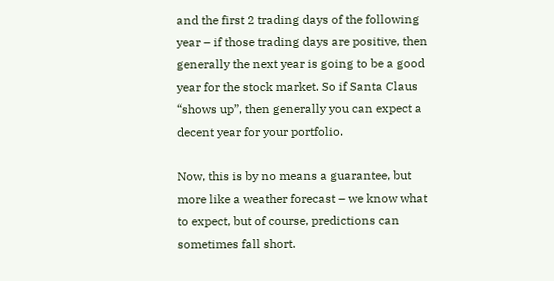and the first 2 trading days of the following year – if those trading days are positive, then generally the next year is going to be a good year for the stock market. So if Santa Claus “shows up”, then generally you can expect a decent year for your portfolio.

Now, this is by no means a guarantee, but more like a weather forecast – we know what to expect, but of course, predictions can sometimes fall short.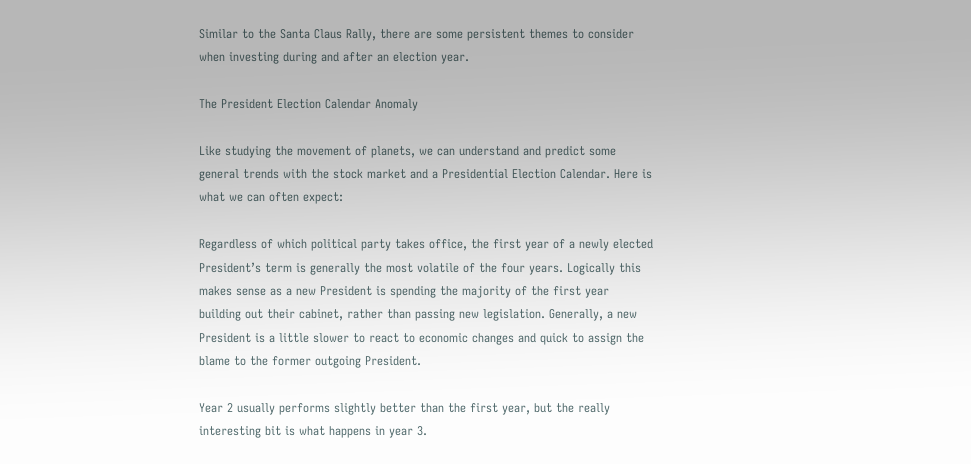Similar to the Santa Claus Rally, there are some persistent themes to consider when investing during and after an election year.

The President Election Calendar Anomaly

Like studying the movement of planets, we can understand and predict some general trends with the stock market and a Presidential Election Calendar. Here is what we can often expect:

Regardless of which political party takes office, the first year of a newly elected President’s term is generally the most volatile of the four years. Logically this makes sense as a new President is spending the majority of the first year building out their cabinet, rather than passing new legislation. Generally, a new President is a little slower to react to economic changes and quick to assign the blame to the former outgoing President.

Year 2 usually performs slightly better than the first year, but the really interesting bit is what happens in year 3.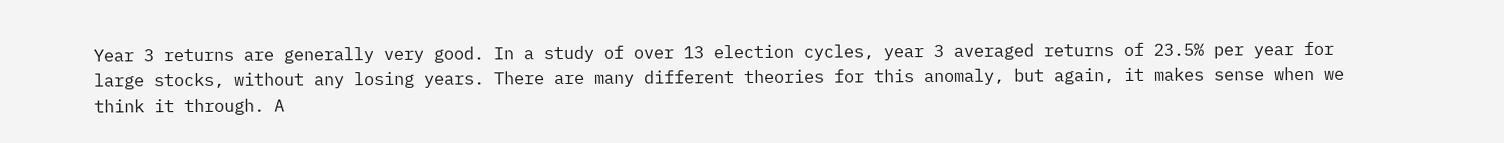Year 3 returns are generally very good. In a study of over 13 election cycles, year 3 averaged returns of 23.5% per year for large stocks, without any losing years. There are many different theories for this anomaly, but again, it makes sense when we think it through. A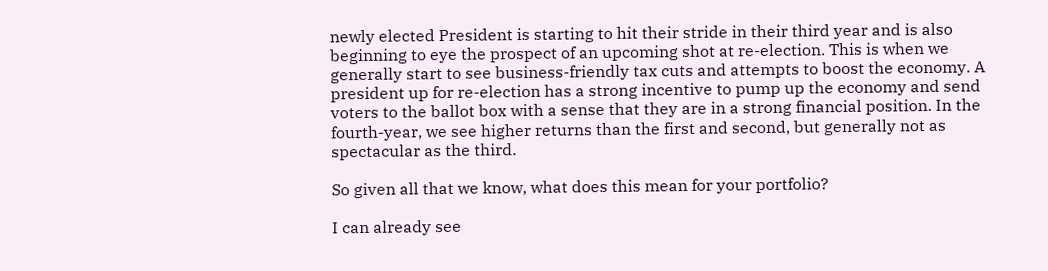newly elected President is starting to hit their stride in their third year and is also beginning to eye the prospect of an upcoming shot at re-election. This is when we generally start to see business-friendly tax cuts and attempts to boost the economy. A president up for re-election has a strong incentive to pump up the economy and send voters to the ballot box with a sense that they are in a strong financial position. In the fourth-year, we see higher returns than the first and second, but generally not as spectacular as the third.

So given all that we know, what does this mean for your portfolio?

I can already see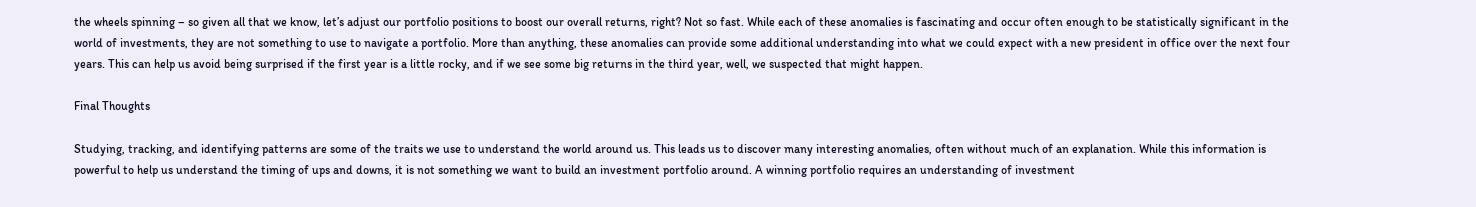the wheels spinning – so given all that we know, let’s adjust our portfolio positions to boost our overall returns, right? Not so fast. While each of these anomalies is fascinating and occur often enough to be statistically significant in the world of investments, they are not something to use to navigate a portfolio. More than anything, these anomalies can provide some additional understanding into what we could expect with a new president in office over the next four years. This can help us avoid being surprised if the first year is a little rocky, and if we see some big returns in the third year, well, we suspected that might happen.

Final Thoughts

Studying, tracking, and identifying patterns are some of the traits we use to understand the world around us. This leads us to discover many interesting anomalies, often without much of an explanation. While this information is powerful to help us understand the timing of ups and downs, it is not something we want to build an investment portfolio around. A winning portfolio requires an understanding of investment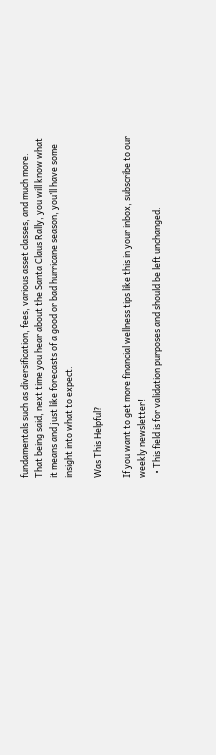fundamentals such as diversification, fees, various asset classes, and much more. That being said, next time you hear about the Santa Claus Rally, you will know what it means and just like forecasts of a good or bad hurricane season, you’ll have some insight into what to expect.

Was This Helpful?

If you want to get more financial wellness tips like this in your inbox, subscribe to our weekly newsletter!
  • This field is for validation purposes and should be left unchanged.